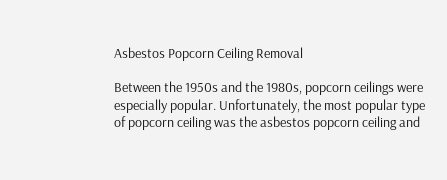Asbestos Popcorn Ceiling Removal

Between the 1950s and the 1980s, popcorn ceilings were especially popular. Unfortunately, the most popular type of popcorn ceiling was the asbestos popcorn ceiling and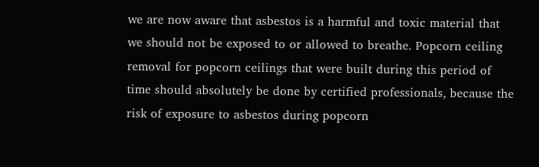we are now aware that asbestos is a harmful and toxic material that we should not be exposed to or allowed to breathe. Popcorn ceiling removal for popcorn ceilings that were built during this period of time should absolutely be done by certified professionals, because the risk of exposure to asbestos during popcorn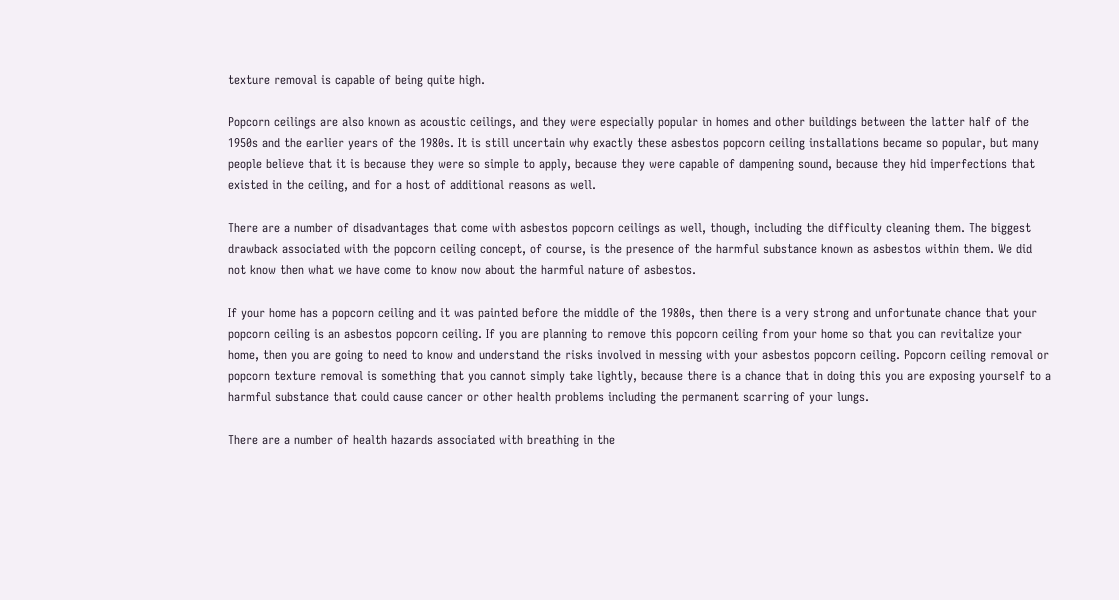texture removal is capable of being quite high.

Popcorn ceilings are also known as acoustic ceilings, and they were especially popular in homes and other buildings between the latter half of the 1950s and the earlier years of the 1980s. It is still uncertain why exactly these asbestos popcorn ceiling installations became so popular, but many people believe that it is because they were so simple to apply, because they were capable of dampening sound, because they hid imperfections that existed in the ceiling, and for a host of additional reasons as well.

There are a number of disadvantages that come with asbestos popcorn ceilings as well, though, including the difficulty cleaning them. The biggest drawback associated with the popcorn ceiling concept, of course, is the presence of the harmful substance known as asbestos within them. We did not know then what we have come to know now about the harmful nature of asbestos.

If your home has a popcorn ceiling and it was painted before the middle of the 1980s, then there is a very strong and unfortunate chance that your popcorn ceiling is an asbestos popcorn ceiling. If you are planning to remove this popcorn ceiling from your home so that you can revitalize your home, then you are going to need to know and understand the risks involved in messing with your asbestos popcorn ceiling. Popcorn ceiling removal or popcorn texture removal is something that you cannot simply take lightly, because there is a chance that in doing this you are exposing yourself to a harmful substance that could cause cancer or other health problems including the permanent scarring of your lungs.

There are a number of health hazards associated with breathing in the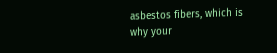asbestos fibers, which is why your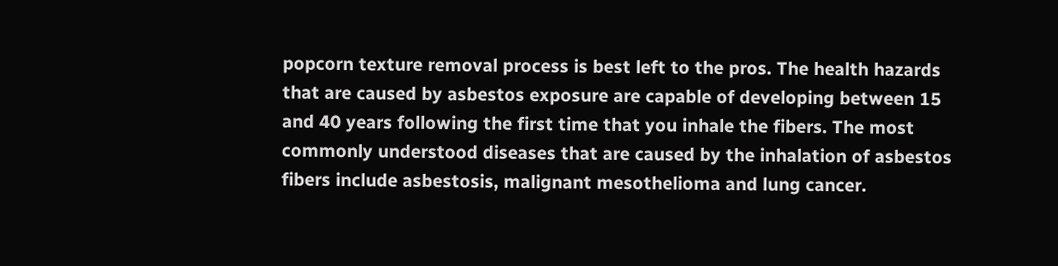popcorn texture removal process is best left to the pros. The health hazards that are caused by asbestos exposure are capable of developing between 15 and 40 years following the first time that you inhale the fibers. The most commonly understood diseases that are caused by the inhalation of asbestos fibers include asbestosis, malignant mesothelioma and lung cancer.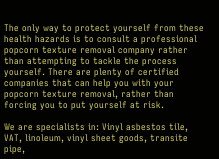The only way to protect yourself from these health hazards is to consult a professional popcorn texture removal company rather than attempting to tackle the process yourself. There are plenty of certified companies that can help you with your popcorn texture removal, rather than forcing you to put yourself at risk.

We are specialists in: Vinyl asbestos tile, VAT, linoleum, vinyl sheet goods, transite pipe,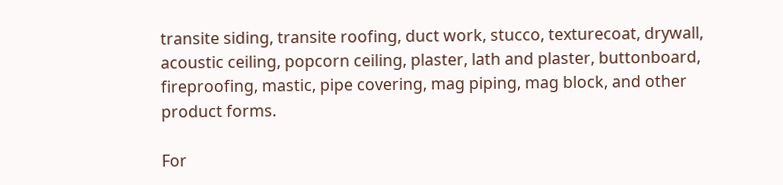transite siding, transite roofing, duct work, stucco, texturecoat, drywall, acoustic ceiling, popcorn ceiling, plaster, lath and plaster, buttonboard, fireproofing, mastic, pipe covering, mag piping, mag block, and other product forms.

For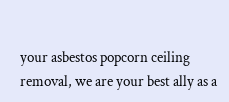your asbestos popcorn ceiling removal, we are your best ally as a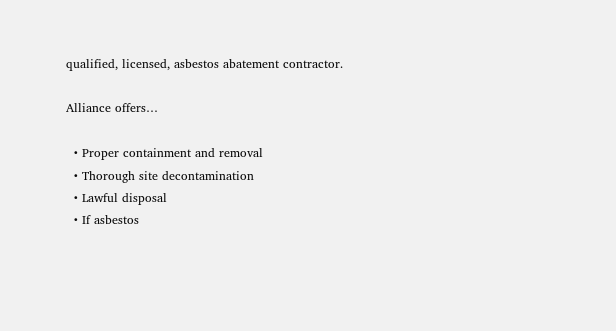qualified, licensed, asbestos abatement contractor.

Alliance offers…

  • Proper containment and removal
  • Thorough site decontamination
  • Lawful disposal
  • If asbestos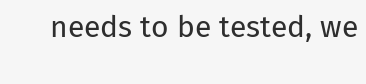needs to be tested, we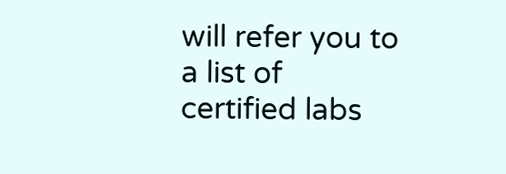will refer you to a list of certified labs